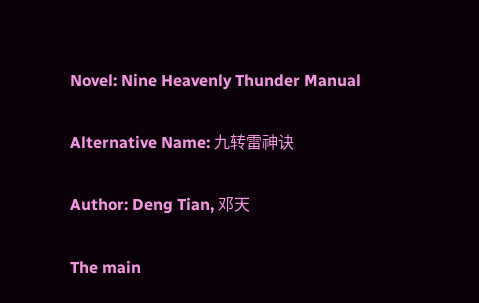Novel: Nine Heavenly Thunder Manual

Alternative Name: 九转雷神诀

Author: Deng Tian, 邓天

The main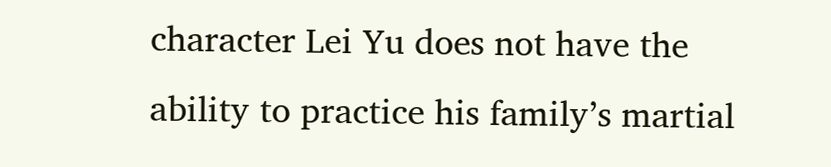character Lei Yu does not have the ability to practice his family’s martial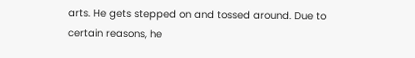arts. He gets stepped on and tossed around. Due to certain reasons, he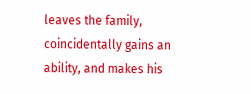leaves the family, coincidentally gains an ability, and makes his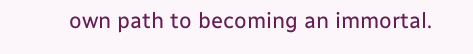own path to becoming an immortal.